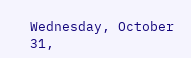Wednesday, October 31,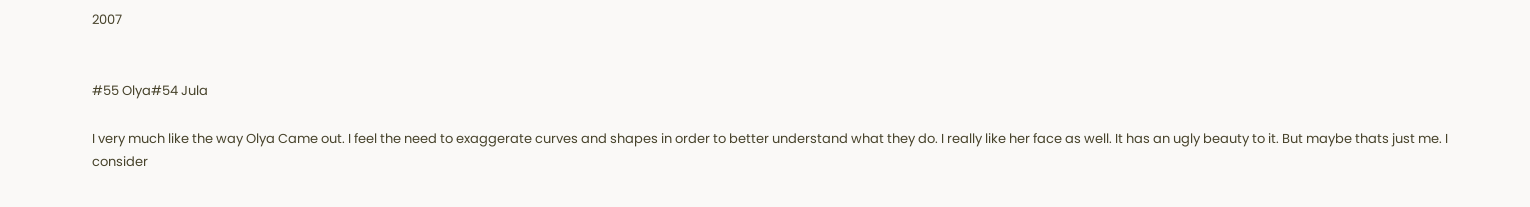2007


#55 Olya#54 Jula

I very much like the way Olya Came out. I feel the need to exaggerate curves and shapes in order to better understand what they do. I really like her face as well. It has an ugly beauty to it. But maybe thats just me. I consider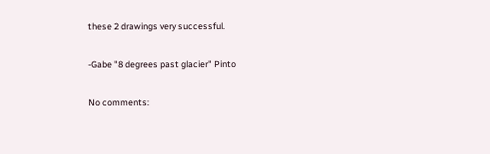these 2 drawings very successful.

-Gabe "8 degrees past glacier" Pinto

No comments: